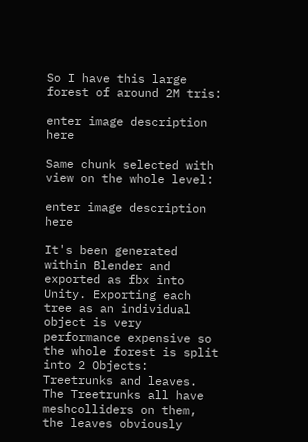So I have this large forest of around 2M tris:

enter image description here

Same chunk selected with view on the whole level:

enter image description here

It's been generated within Blender and exported as fbx into Unity. Exporting each tree as an individual object is very performance expensive so the whole forest is split into 2 Objects: Treetrunks and leaves. The Treetrunks all have meshcolliders on them, the leaves obviously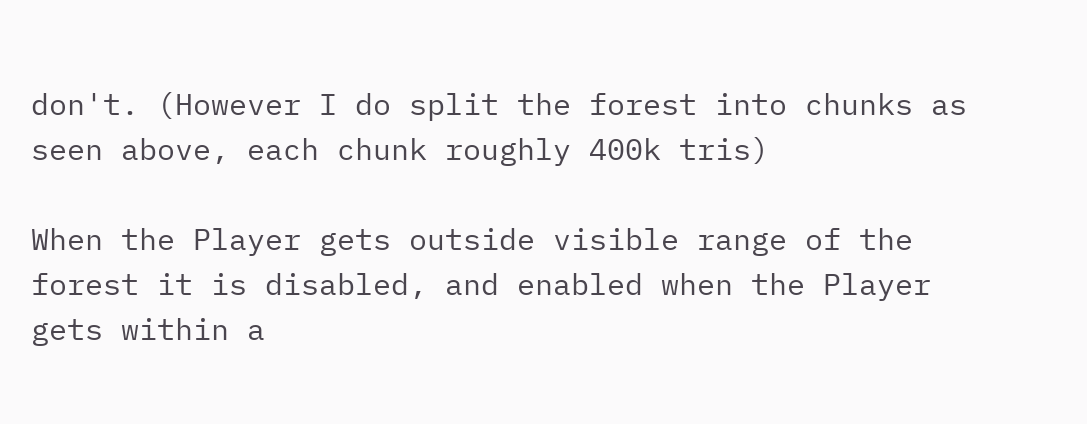don't. (However I do split the forest into chunks as seen above, each chunk roughly 400k tris)

When the Player gets outside visible range of the forest it is disabled, and enabled when the Player gets within a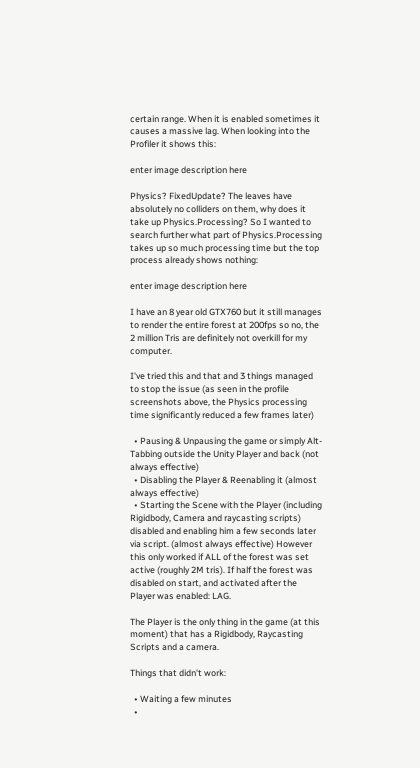certain range. When it is enabled sometimes it causes a massive lag. When looking into the Profiler it shows this:

enter image description here

Physics? FixedUpdate? The leaves have absolutely no colliders on them, why does it take up Physics.Processing? So I wanted to search further what part of Physics.Processing takes up so much processing time but the top process already shows nothing:

enter image description here

I have an 8 year old GTX760 but it still manages to render the entire forest at 200fps so no, the 2 million Tris are definitely not overkill for my computer.

I've tried this and that and 3 things managed to stop the issue (as seen in the profile screenshots above, the Physics processing time significantly reduced a few frames later)

  • Pausing & Unpausing the game or simply Alt-Tabbing outside the Unity Player and back (not always effective)
  • Disabling the Player & Reenabling it (almost always effective)
  • Starting the Scene with the Player (including Rigidbody, Camera and raycasting scripts) disabled and enabling him a few seconds later via script. (almost always effective) However this only worked if ALL of the forest was set active (roughly 2M tris). If half the forest was disabled on start, and activated after the Player was enabled: LAG.

The Player is the only thing in the game (at this moment) that has a Rigidbody, Raycasting Scripts and a camera.

Things that didn't work:

  • Waiting a few minutes
  •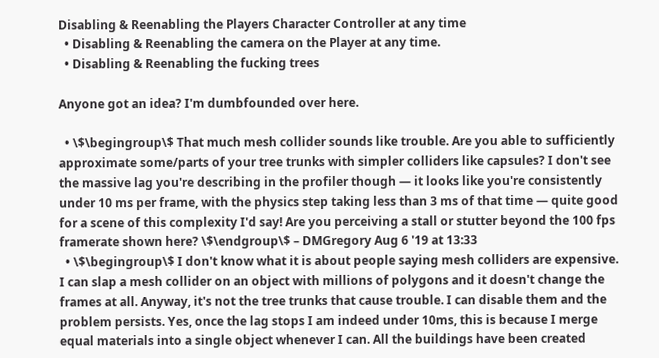Disabling & Reenabling the Players Character Controller at any time
  • Disabling & Reenabling the camera on the Player at any time.
  • Disabling & Reenabling the fucking trees

Anyone got an idea? I'm dumbfounded over here.

  • \$\begingroup\$ That much mesh collider sounds like trouble. Are you able to sufficiently approximate some/parts of your tree trunks with simpler colliders like capsules? I don't see the massive lag you're describing in the profiler though — it looks like you're consistently under 10 ms per frame, with the physics step taking less than 3 ms of that time — quite good for a scene of this complexity I'd say! Are you perceiving a stall or stutter beyond the 100 fps framerate shown here? \$\endgroup\$ – DMGregory Aug 6 '19 at 13:33
  • \$\begingroup\$ I don't know what it is about people saying mesh colliders are expensive. I can slap a mesh collider on an object with millions of polygons and it doesn't change the frames at all. Anyway, it's not the tree trunks that cause trouble. I can disable them and the problem persists. Yes, once the lag stops I am indeed under 10ms, this is because I merge equal materials into a single object whenever I can. All the buildings have been created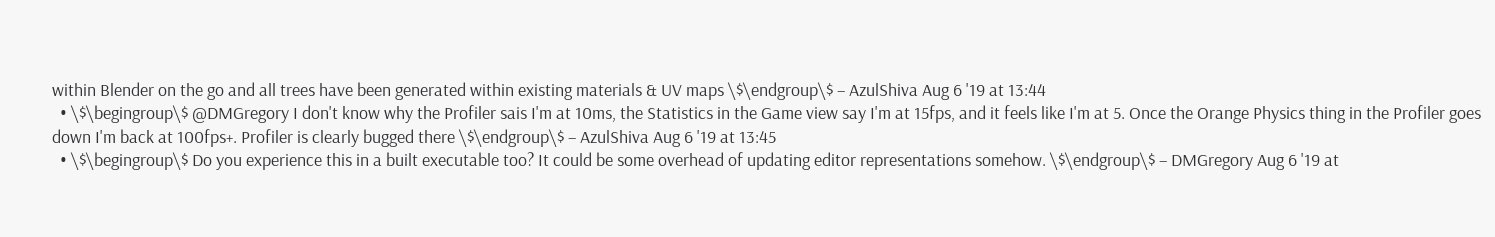within Blender on the go and all trees have been generated within existing materials & UV maps \$\endgroup\$ – AzulShiva Aug 6 '19 at 13:44
  • \$\begingroup\$ @DMGregory I don't know why the Profiler sais I'm at 10ms, the Statistics in the Game view say I'm at 15fps, and it feels like I'm at 5. Once the Orange Physics thing in the Profiler goes down I'm back at 100fps+. Profiler is clearly bugged there \$\endgroup\$ – AzulShiva Aug 6 '19 at 13:45
  • \$\begingroup\$ Do you experience this in a built executable too? It could be some overhead of updating editor representations somehow. \$\endgroup\$ – DMGregory Aug 6 '19 at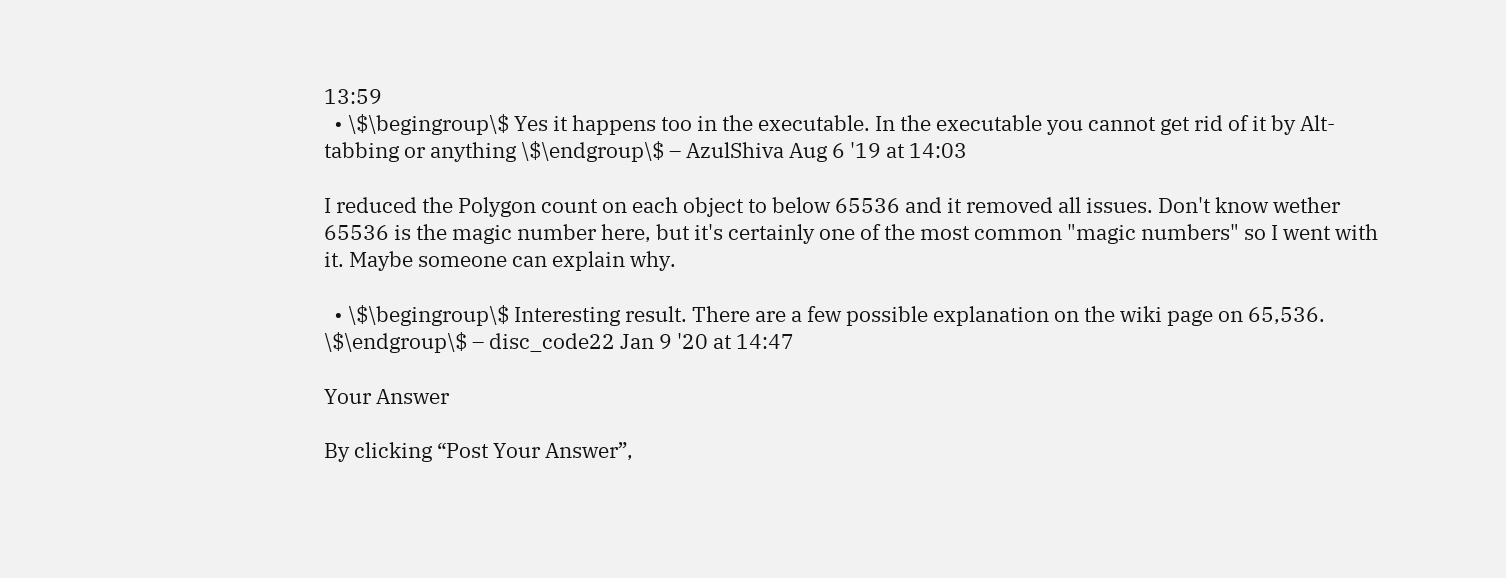13:59
  • \$\begingroup\$ Yes it happens too in the executable. In the executable you cannot get rid of it by Alt-tabbing or anything \$\endgroup\$ – AzulShiva Aug 6 '19 at 14:03

I reduced the Polygon count on each object to below 65536 and it removed all issues. Don't know wether 65536 is the magic number here, but it's certainly one of the most common "magic numbers" so I went with it. Maybe someone can explain why.

  • \$\begingroup\$ Interesting result. There are a few possible explanation on the wiki page on 65,536. \$\endgroup\$ – disc_code22 Jan 9 '20 at 14:47

Your Answer

By clicking “Post Your Answer”,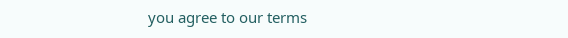you agree to our terms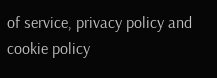of service, privacy policy and cookie policy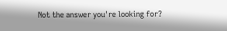Not the answer you're looking for?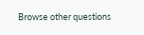Browse other questions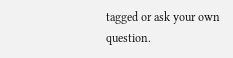tagged or ask your own question.